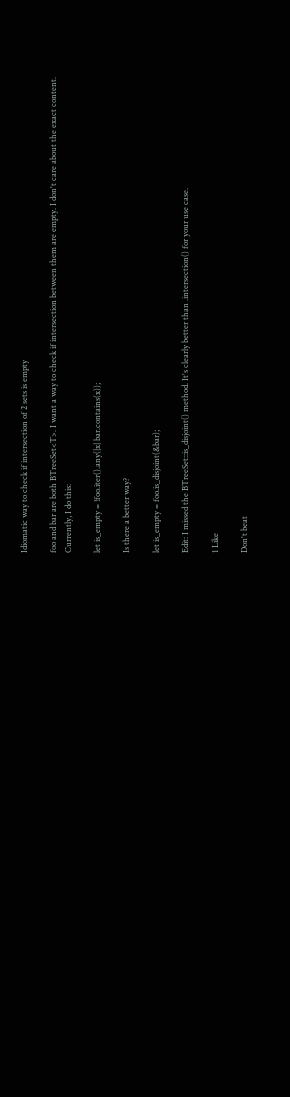Idiomatic way to check if intersection of 2 sets is empty

foo and bar are both BTreeSet<T>. I want a way to check if intersection between them are empty. I don't care about the exact content. Currently, I do this:

let is_empty = !foo.iter().any(|x| bar.contains(x));

Is there a better way?

let is_empty = foo.is_disjoint(&bar);

Edit: I missed the BTreeSet::is_disjoint() method. It's clearly better than .intersection() for your use case.

1 Like

Don't beat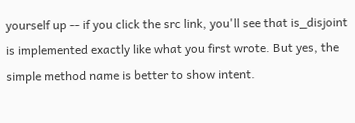yourself up -- if you click the src link, you'll see that is_disjoint is implemented exactly like what you first wrote. But yes, the simple method name is better to show intent.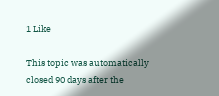1 Like

This topic was automatically closed 90 days after the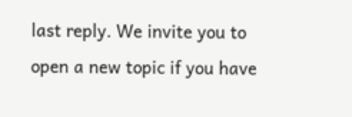last reply. We invite you to open a new topic if you have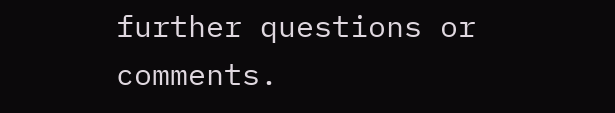further questions or comments.